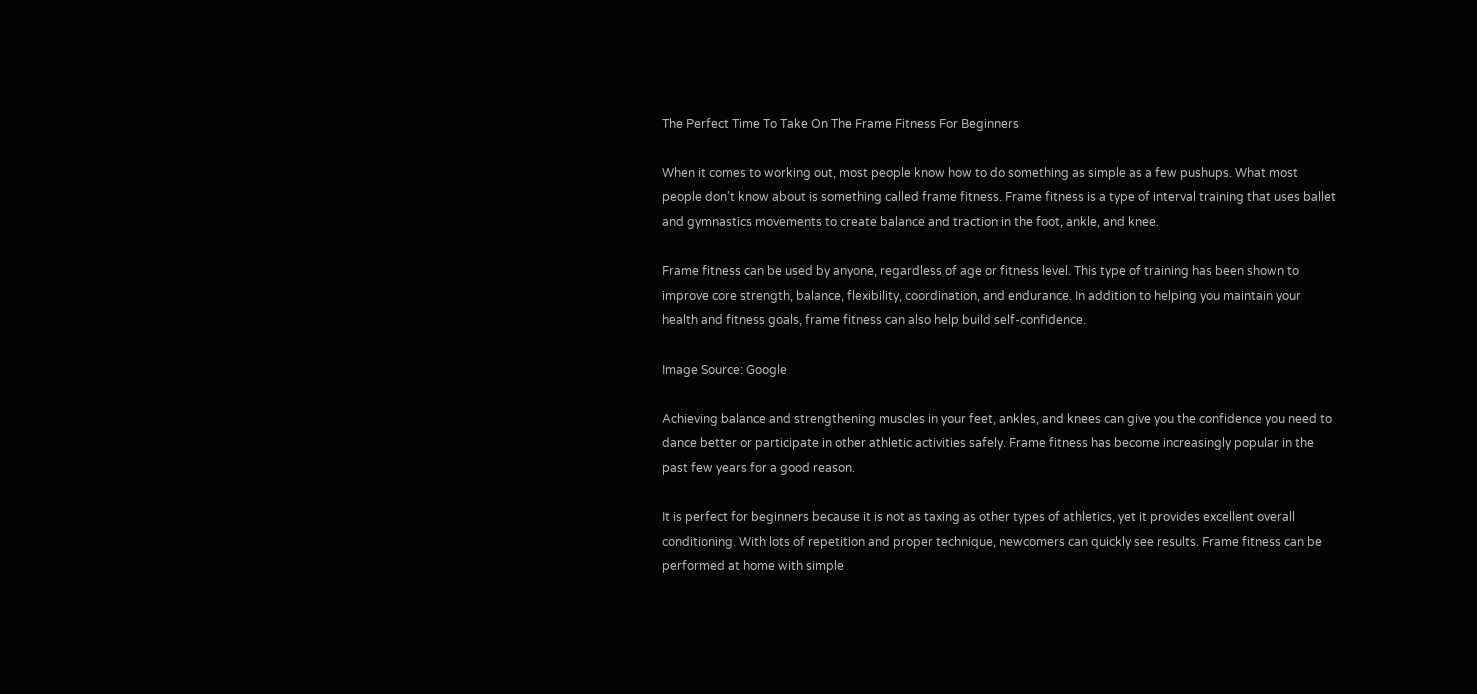The Perfect Time To Take On The Frame Fitness For Beginners

When it comes to working out, most people know how to do something as simple as a few pushups. What most people don't know about is something called frame fitness. Frame fitness is a type of interval training that uses ballet and gymnastics movements to create balance and traction in the foot, ankle, and knee.

Frame fitness can be used by anyone, regardless of age or fitness level. This type of training has been shown to improve core strength, balance, flexibility, coordination, and endurance. In addition to helping you maintain your health and fitness goals, frame fitness can also help build self-confidence.

Image Source: Google

Achieving balance and strengthening muscles in your feet, ankles, and knees can give you the confidence you need to dance better or participate in other athletic activities safely. Frame fitness has become increasingly popular in the past few years for a good reason.

It is perfect for beginners because it is not as taxing as other types of athletics, yet it provides excellent overall conditioning. With lots of repetition and proper technique, newcomers can quickly see results. Frame fitness can be performed at home with simple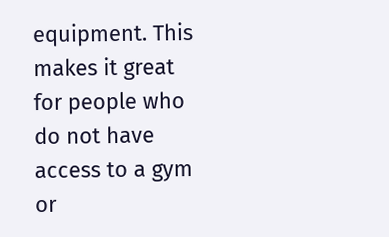equipment. This makes it great for people who do not have access to a gym or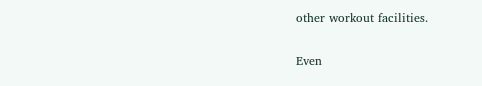other workout facilities.

Even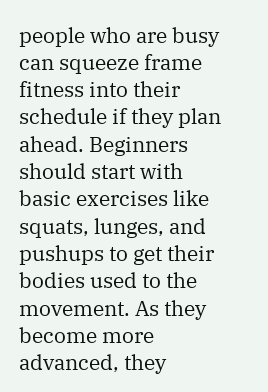people who are busy can squeeze frame fitness into their schedule if they plan ahead. Beginners should start with basic exercises like squats, lunges, and pushups to get their bodies used to the movement. As they become more advanced, they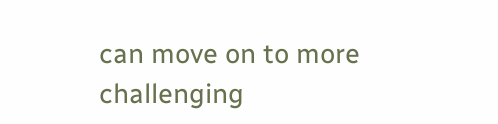can move on to more challenging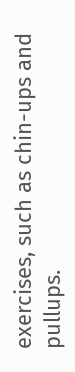exercises, such as chin-ups and pullups.